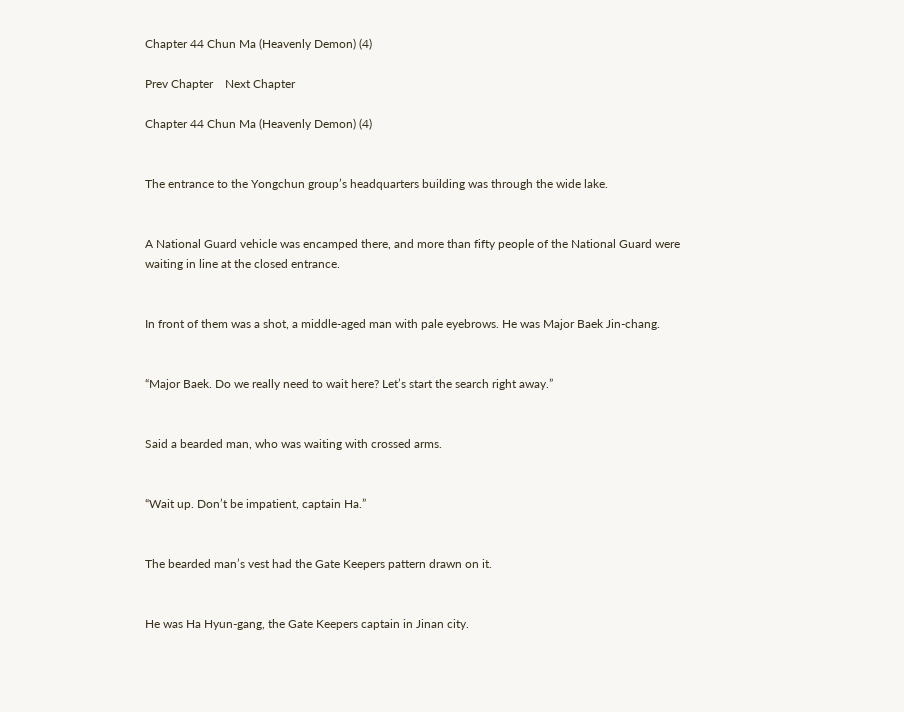Chapter 44 Chun Ma (Heavenly Demon) (4)

Prev Chapter    Next Chapter

Chapter 44 Chun Ma (Heavenly Demon) (4)


The entrance to the Yongchun group’s headquarters building was through the wide lake.


A National Guard vehicle was encamped there, and more than fifty people of the National Guard were waiting in line at the closed entrance.


In front of them was a shot, a middle-aged man with pale eyebrows. He was Major Baek Jin-chang.


“Major Baek. Do we really need to wait here? Let’s start the search right away.”


Said a bearded man, who was waiting with crossed arms.


“Wait up. Don’t be impatient, captain Ha.”


The bearded man’s vest had the Gate Keepers pattern drawn on it.


He was Ha Hyun-gang, the Gate Keepers captain in Jinan city.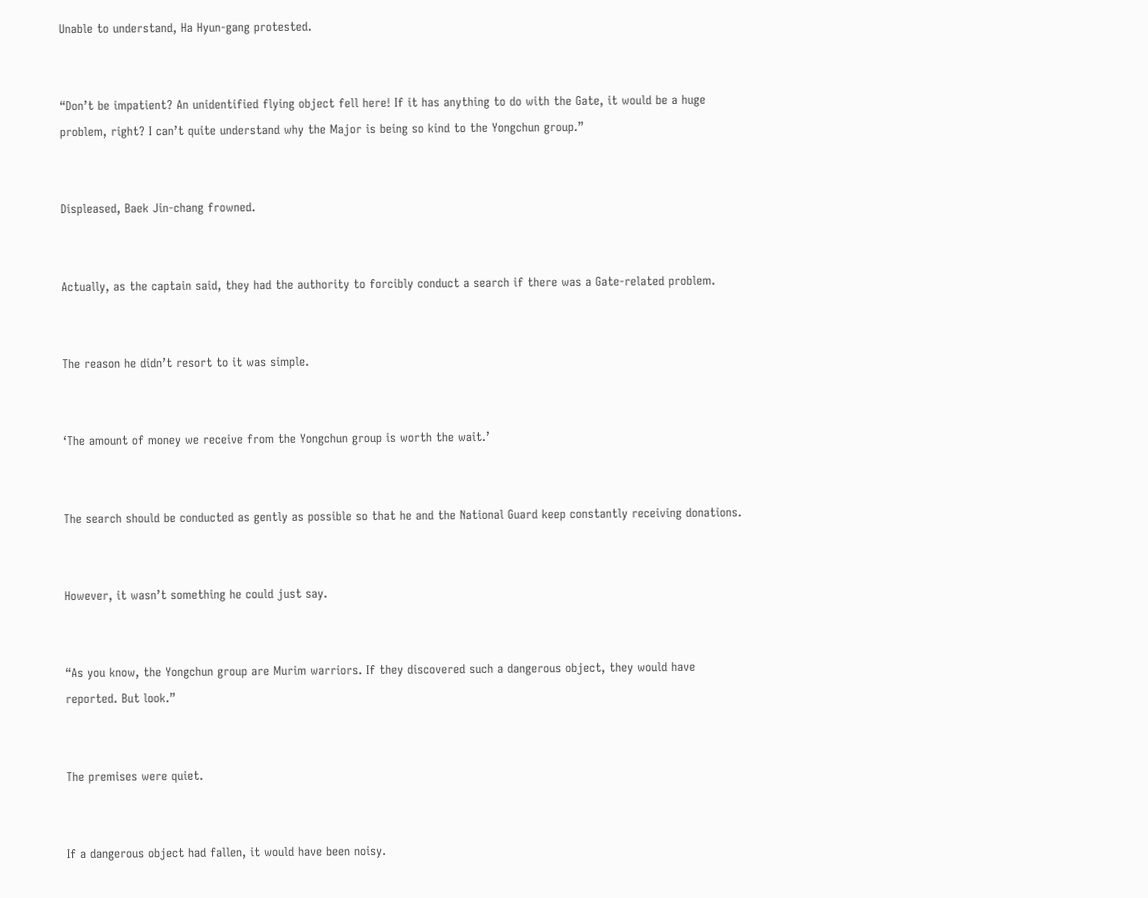Unable to understand, Ha Hyun-gang protested.


“Don’t be impatient? An unidentified flying object fell here! If it has anything to do with the Gate, it would be a huge problem, right? I can’t quite understand why the Major is being so kind to the Yongchun group.”


Displeased, Baek Jin-chang frowned.


Actually, as the captain said, they had the authority to forcibly conduct a search if there was a Gate-related problem.


The reason he didn’t resort to it was simple.


‘The amount of money we receive from the Yongchun group is worth the wait.’


The search should be conducted as gently as possible so that he and the National Guard keep constantly receiving donations.


However, it wasn’t something he could just say.


“As you know, the Yongchun group are Murim warriors. If they discovered such a dangerous object, they would have reported. But look.”


The premises were quiet.


If a dangerous object had fallen, it would have been noisy.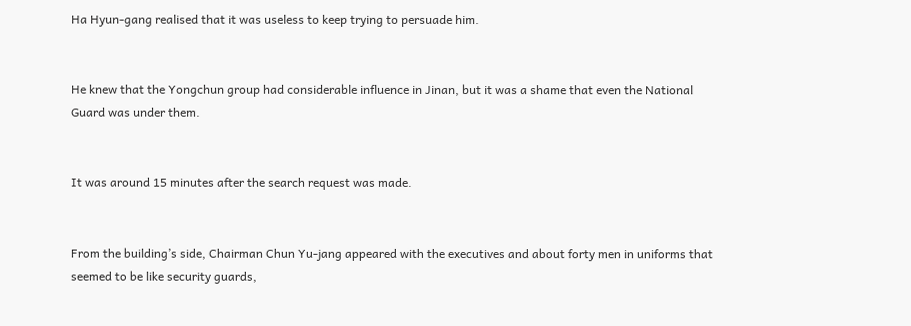Ha Hyun-gang realised that it was useless to keep trying to persuade him.


He knew that the Yongchun group had considerable influence in Jinan, but it was a shame that even the National Guard was under them.


It was around 15 minutes after the search request was made.


From the building’s side, Chairman Chun Yu-jang appeared with the executives and about forty men in uniforms that seemed to be like security guards,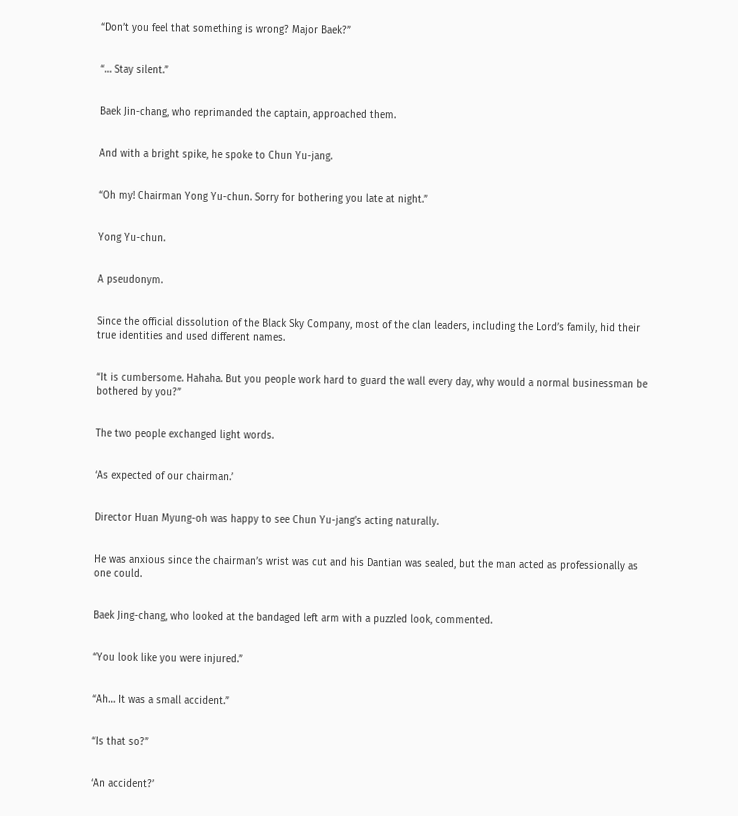“Don’t you feel that something is wrong? Major Baek?”


“… Stay silent.”


Baek Jin-chang, who reprimanded the captain, approached them.


And with a bright spike, he spoke to Chun Yu-jang.


“Oh my! Chairman Yong Yu-chun. Sorry for bothering you late at night.”


Yong Yu-chun.


A pseudonym.


Since the official dissolution of the Black Sky Company, most of the clan leaders, including the Lord’s family, hid their true identities and used different names.


“It is cumbersome. Hahaha. But you people work hard to guard the wall every day, why would a normal businessman be bothered by you?”


The two people exchanged light words.


‘As expected of our chairman.’


Director Huan Myung-oh was happy to see Chun Yu-jang’s acting naturally.


He was anxious since the chairman’s wrist was cut and his Dantian was sealed, but the man acted as professionally as one could.


Baek Jing-chang, who looked at the bandaged left arm with a puzzled look, commented.


“You look like you were injured.”


“Ah… It was a small accident.”


“Is that so?”


‘An accident?’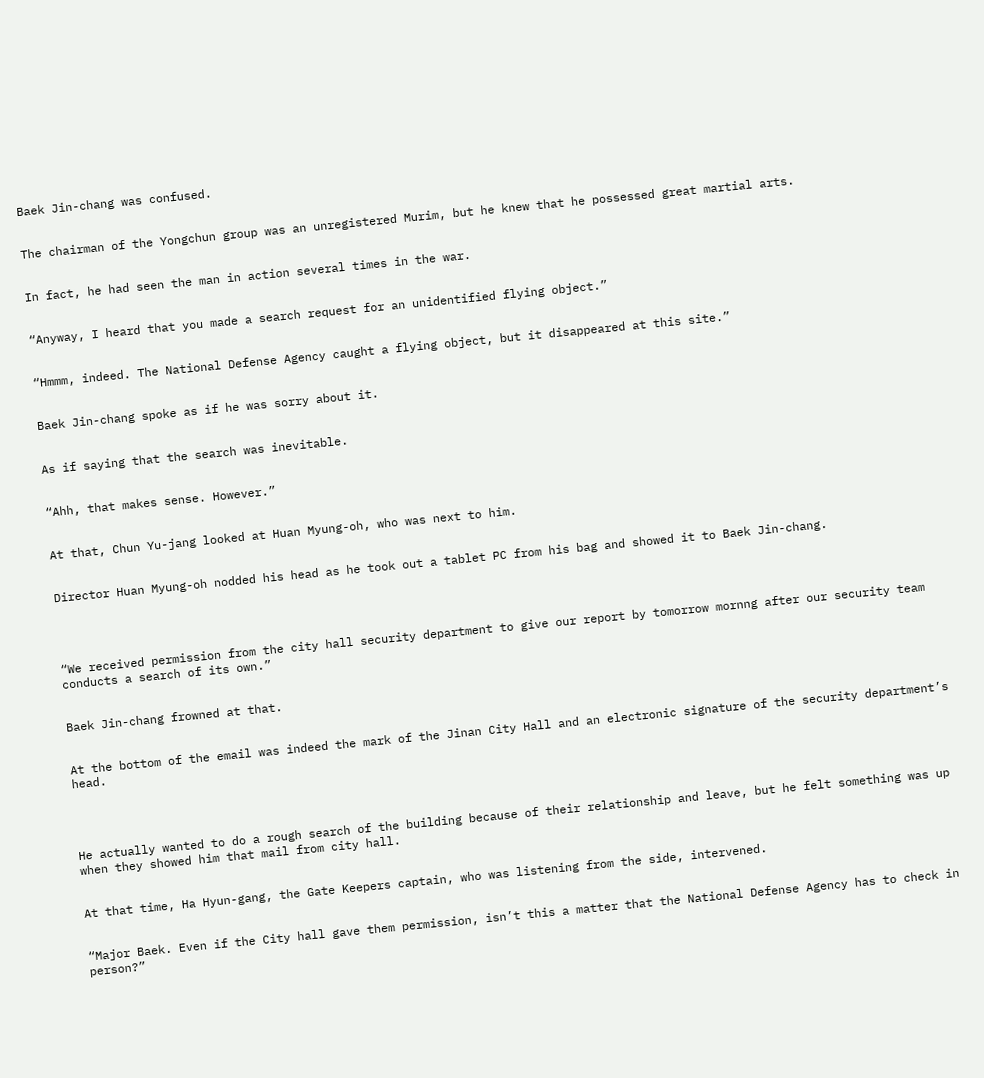Baek Jin-chang was confused.


The chairman of the Yongchun group was an unregistered Murim, but he knew that he possessed great martial arts.


In fact, he had seen the man in action several times in the war.


“Anyway, I heard that you made a search request for an unidentified flying object.”


“Hmmm, indeed. The National Defense Agency caught a flying object, but it disappeared at this site.”


Baek Jin-chang spoke as if he was sorry about it.


As if saying that the search was inevitable.


“Ahh, that makes sense. However.”


At that, Chun Yu-jang looked at Huan Myung-oh, who was next to him.


Director Huan Myung-oh nodded his head as he took out a tablet PC from his bag and showed it to Baek Jin-chang.




“We received permission from the city hall security department to give our report by tomorrow mornng after our security team conducts a search of its own.”


Baek Jin-chang frowned at that.


At the bottom of the email was indeed the mark of the Jinan City Hall and an electronic signature of the security department’s head.




He actually wanted to do a rough search of the building because of their relationship and leave, but he felt something was up when they showed him that mail from city hall.


At that time, Ha Hyun-gang, the Gate Keepers captain, who was listening from the side, intervened.


“Major Baek. Even if the City hall gave them permission, isn’t this a matter that the National Defense Agency has to check in person?”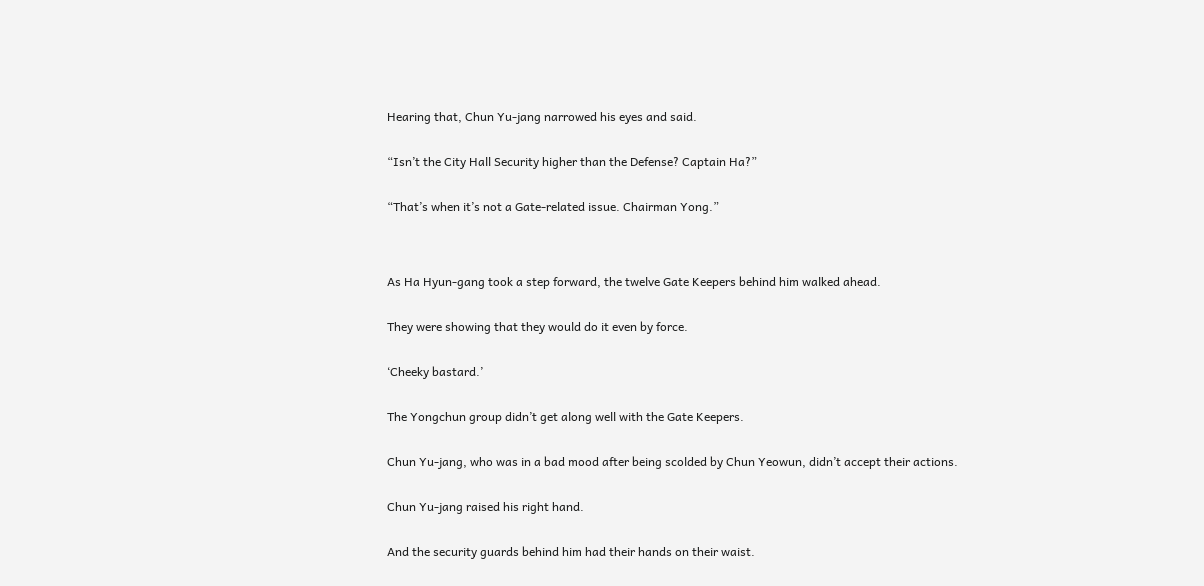Hearing that, Chun Yu-jang narrowed his eyes and said.


“Isn’t the City Hall Security higher than the Defense? Captain Ha?”


“That’s when it’s not a Gate-related issue. Chairman Yong.”




As Ha Hyun-gang took a step forward, the twelve Gate Keepers behind him walked ahead.


They were showing that they would do it even by force.


‘Cheeky bastard.’


The Yongchun group didn’t get along well with the Gate Keepers.


Chun Yu-jang, who was in a bad mood after being scolded by Chun Yeowun, didn’t accept their actions.


Chun Yu-jang raised his right hand.


And the security guards behind him had their hands on their waist.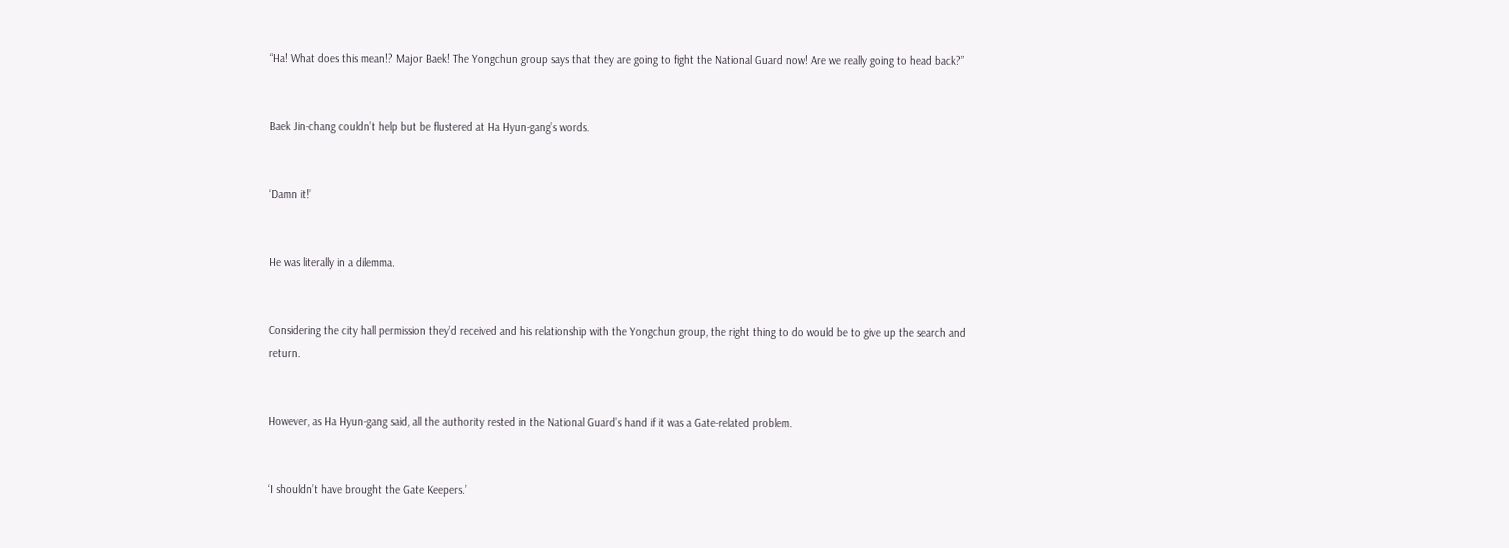“Ha! What does this mean!? Major Baek! The Yongchun group says that they are going to fight the National Guard now! Are we really going to head back?”


Baek Jin-chang couldn’t help but be flustered at Ha Hyun-gang’s words.


‘Damn it!’


He was literally in a dilemma.


Considering the city hall permission they’d received and his relationship with the Yongchun group, the right thing to do would be to give up the search and return.


However, as Ha Hyun-gang said, all the authority rested in the National Guard’s hand if it was a Gate-related problem.


‘I shouldn’t have brought the Gate Keepers.’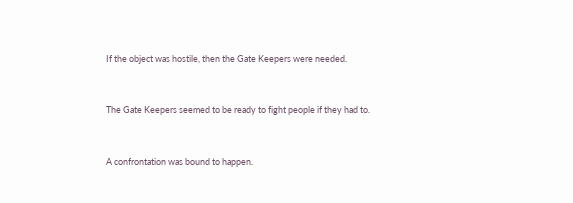If the object was hostile, then the Gate Keepers were needed.


The Gate Keepers seemed to be ready to fight people if they had to.


A confrontation was bound to happen.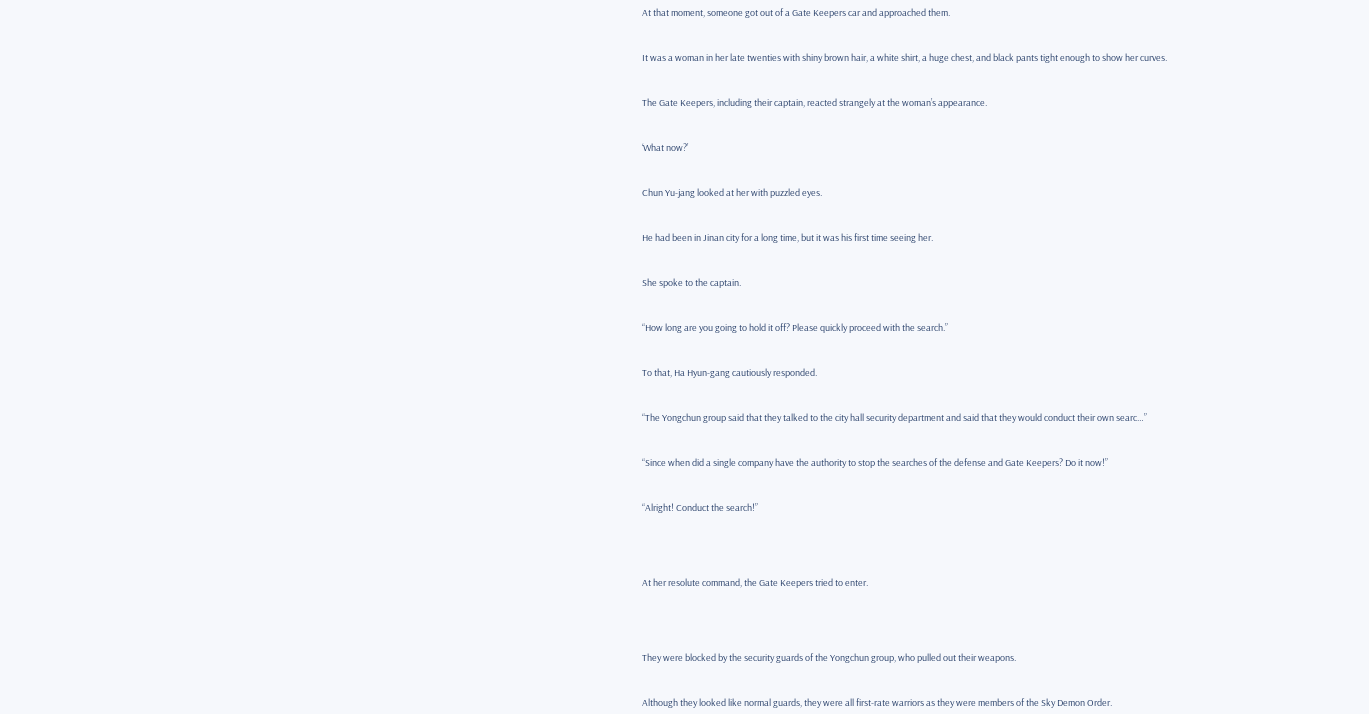At that moment, someone got out of a Gate Keepers car and approached them.


It was a woman in her late twenties with shiny brown hair, a white shirt, a huge chest, and black pants tight enough to show her curves.


The Gate Keepers, including their captain, reacted strangely at the woman’s appearance.


‘What now?’


Chun Yu-jang looked at her with puzzled eyes.


He had been in Jinan city for a long time, but it was his first time seeing her.


She spoke to the captain.


“How long are you going to hold it off? Please quickly proceed with the search.”


To that, Ha Hyun-gang cautiously responded.


“The Yongchun group said that they talked to the city hall security department and said that they would conduct their own searc…”


“Since when did a single company have the authority to stop the searches of the defense and Gate Keepers? Do it now!”


“Alright! Conduct the search!”




At her resolute command, the Gate Keepers tried to enter.




They were blocked by the security guards of the Yongchun group, who pulled out their weapons.


Although they looked like normal guards, they were all first-rate warriors as they were members of the Sky Demon Order.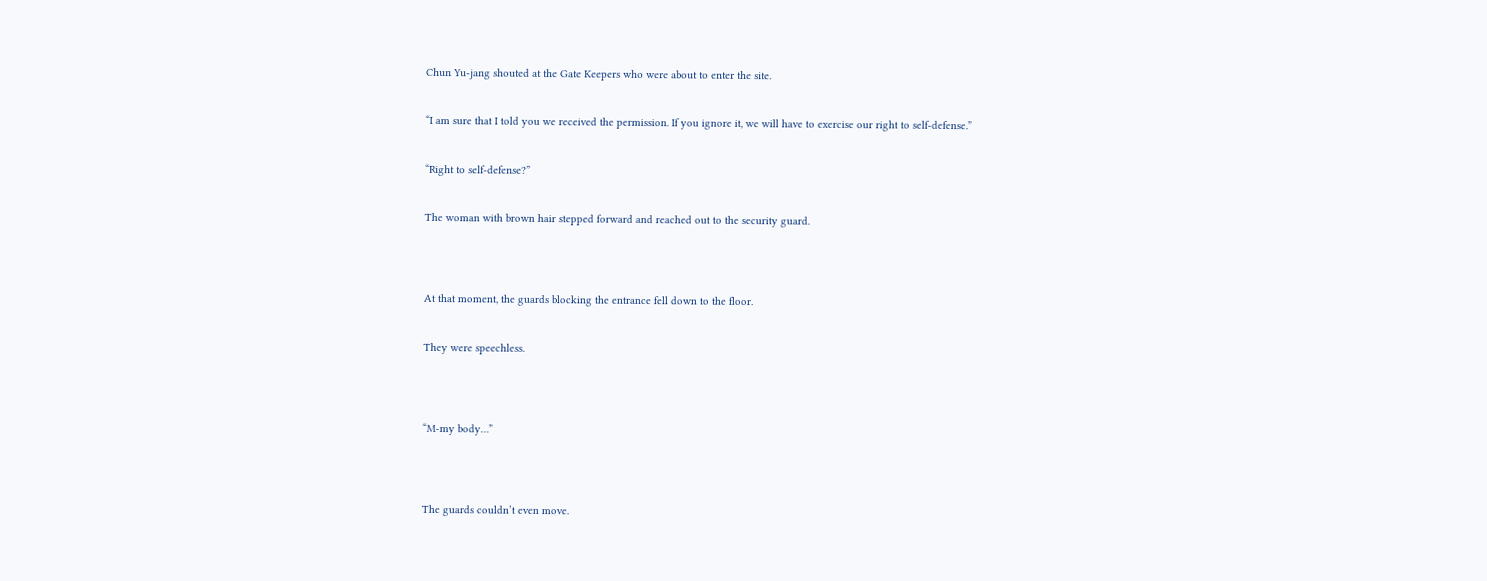Chun Yu-jang shouted at the Gate Keepers who were about to enter the site.


“I am sure that I told you we received the permission. If you ignore it, we will have to exercise our right to self-defense.”


“Right to self-defense?”


The woman with brown hair stepped forward and reached out to the security guard.




At that moment, the guards blocking the entrance fell down to the floor.


They were speechless.




“M-my body…”




The guards couldn’t even move.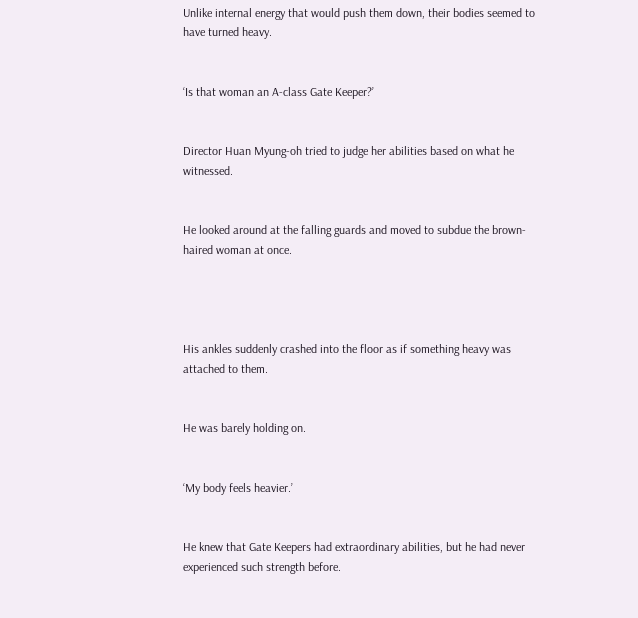Unlike internal energy that would push them down, their bodies seemed to have turned heavy.


‘Is that woman an A-class Gate Keeper?’


Director Huan Myung-oh tried to judge her abilities based on what he witnessed.


He looked around at the falling guards and moved to subdue the brown-haired woman at once.




His ankles suddenly crashed into the floor as if something heavy was attached to them.


He was barely holding on.


‘My body feels heavier.’


He knew that Gate Keepers had extraordinary abilities, but he had never experienced such strength before.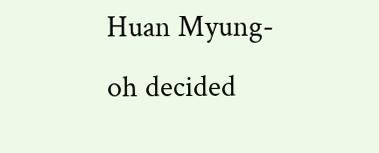Huan Myung-oh decided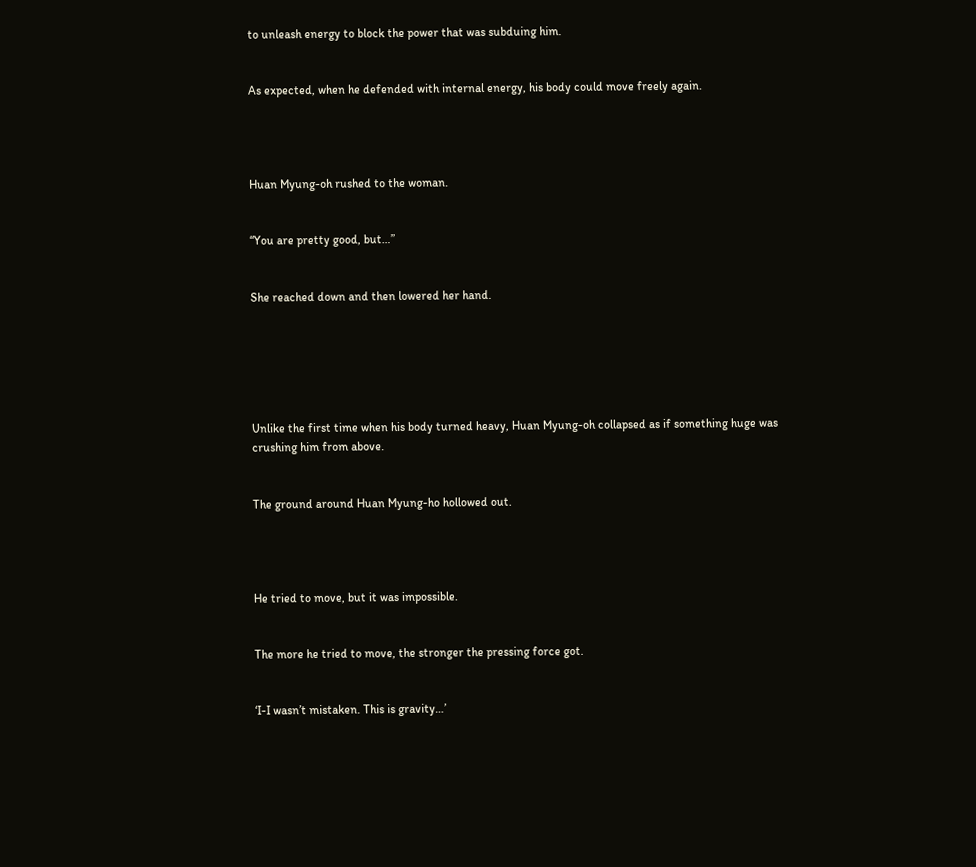to unleash energy to block the power that was subduing him.


As expected, when he defended with internal energy, his body could move freely again.




Huan Myung-oh rushed to the woman.


“You are pretty good, but…”


She reached down and then lowered her hand.






Unlike the first time when his body turned heavy, Huan Myung-oh collapsed as if something huge was crushing him from above.


The ground around Huan Myung-ho hollowed out.




He tried to move, but it was impossible.


The more he tried to move, the stronger the pressing force got.


‘I-I wasn’t mistaken. This is gravity…’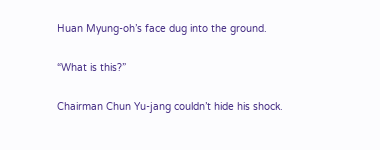Huan Myung-oh’s face dug into the ground.


“What is this?”


Chairman Chun Yu-jang couldn’t hide his shock.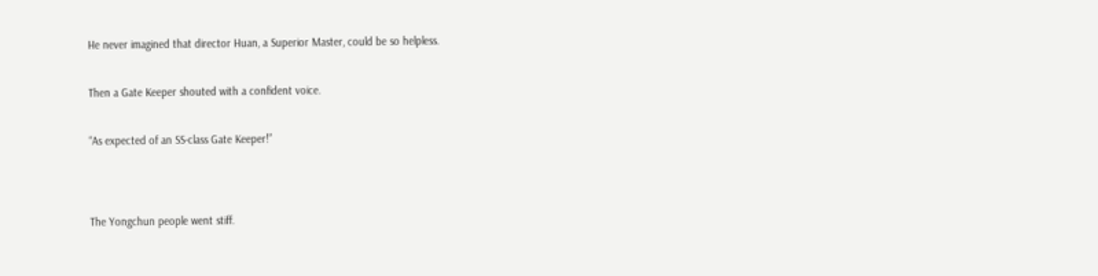He never imagined that director Huan, a Superior Master, could be so helpless.


Then a Gate Keeper shouted with a confident voice.


“As expected of an SS-class Gate Keeper!”




The Yongchun people went stiff.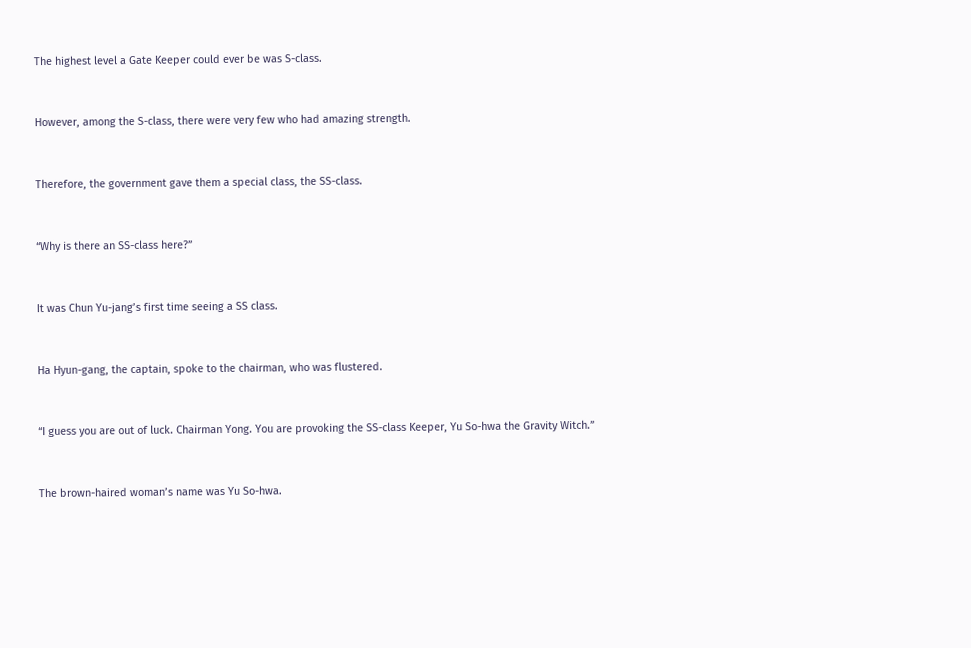The highest level a Gate Keeper could ever be was S-class.


However, among the S-class, there were very few who had amazing strength.


Therefore, the government gave them a special class, the SS-class.


“Why is there an SS-class here?”


It was Chun Yu-jang’s first time seeing a SS class.


Ha Hyun-gang, the captain, spoke to the chairman, who was flustered.


“I guess you are out of luck. Chairman Yong. You are provoking the SS-class Keeper, Yu So-hwa the Gravity Witch.”


The brown-haired woman’s name was Yu So-hwa.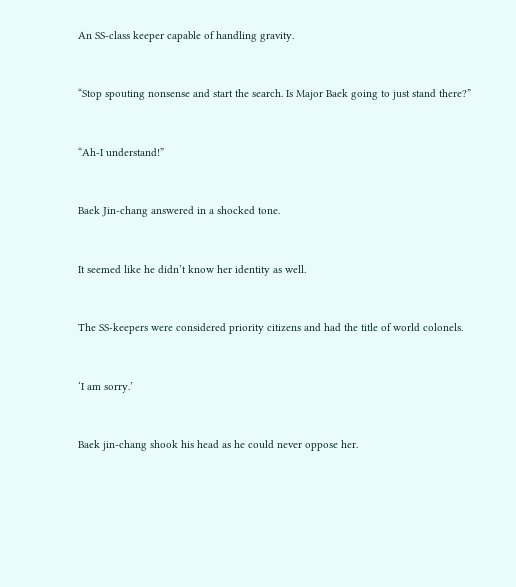An SS-class keeper capable of handling gravity.


“Stop spouting nonsense and start the search. Is Major Baek going to just stand there?”


“Ah-I understand!”


Baek Jin-chang answered in a shocked tone.


It seemed like he didn’t know her identity as well.


The SS-keepers were considered priority citizens and had the title of world colonels.


‘I am sorry.’


Baek jin-chang shook his head as he could never oppose her.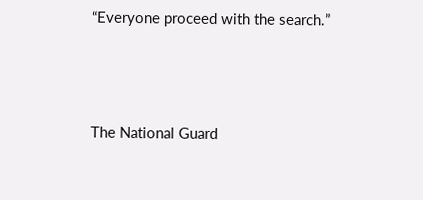“Everyone proceed with the search.”




The National Guard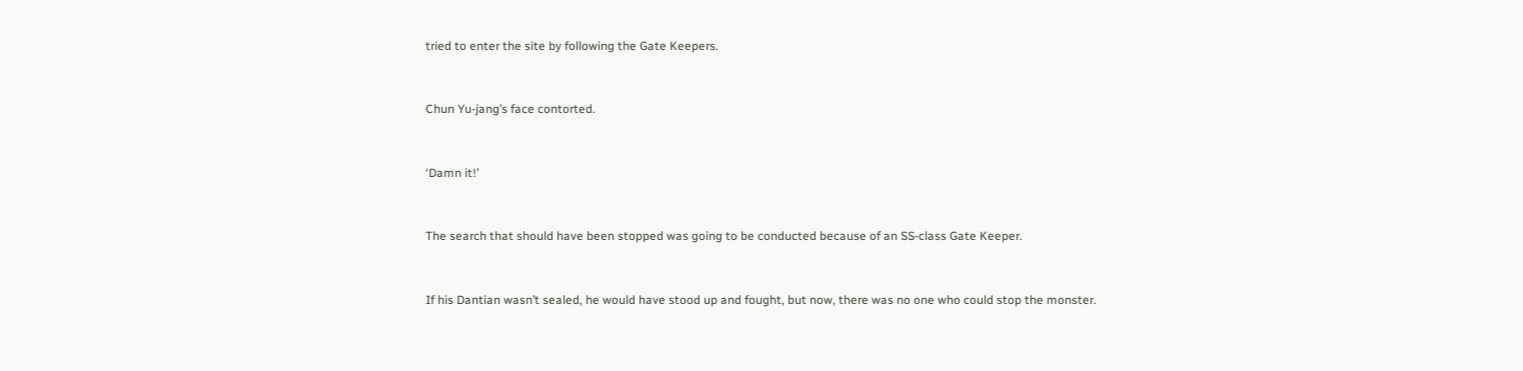tried to enter the site by following the Gate Keepers.


Chun Yu-jang’s face contorted.


‘Damn it!’


The search that should have been stopped was going to be conducted because of an SS-class Gate Keeper.


If his Dantian wasn’t sealed, he would have stood up and fought, but now, there was no one who could stop the monster.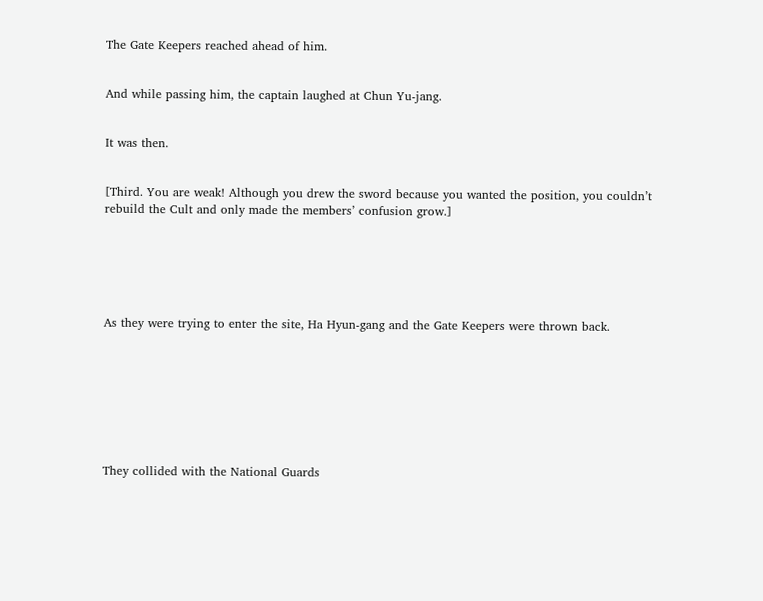The Gate Keepers reached ahead of him.


And while passing him, the captain laughed at Chun Yu-jang.


It was then.


[Third. You are weak! Although you drew the sword because you wanted the position, you couldn’t rebuild the Cult and only made the members’ confusion grow.]






As they were trying to enter the site, Ha Hyun-gang and the Gate Keepers were thrown back.








They collided with the National Guards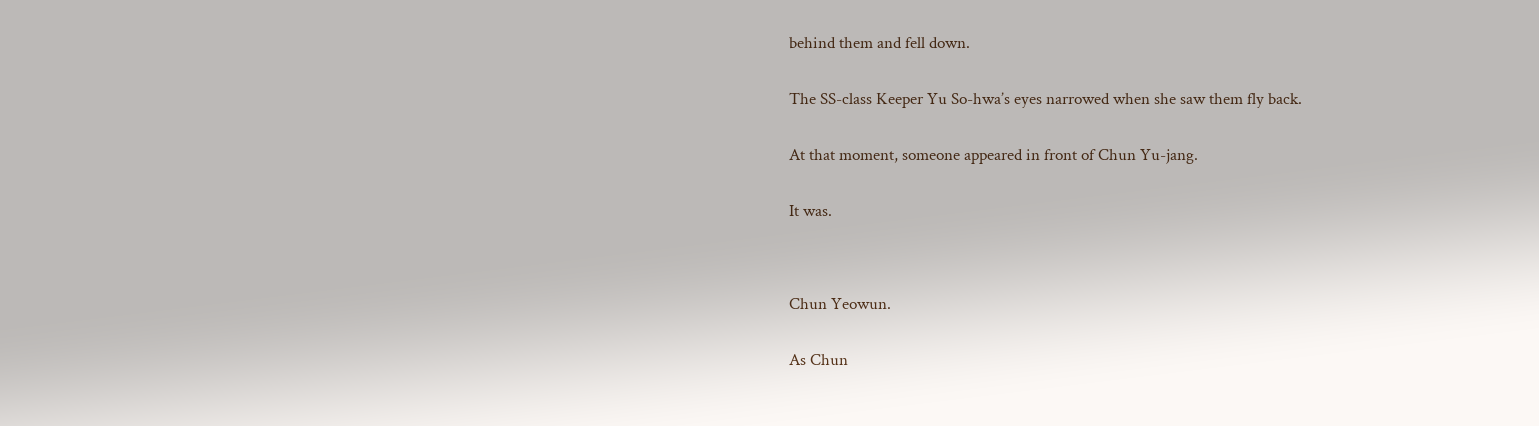behind them and fell down.


The SS-class Keeper Yu So-hwa’s eyes narrowed when she saw them fly back.


At that moment, someone appeared in front of Chun Yu-jang.


It was.




Chun Yeowun.


As Chun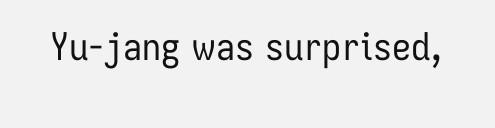Yu-jang was surprised,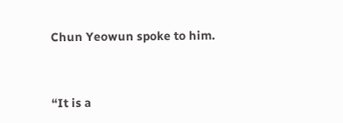Chun Yeowun spoke to him.


“It is a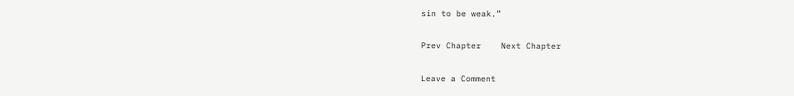sin to be weak.”

Prev Chapter    Next Chapter

Leave a Comment